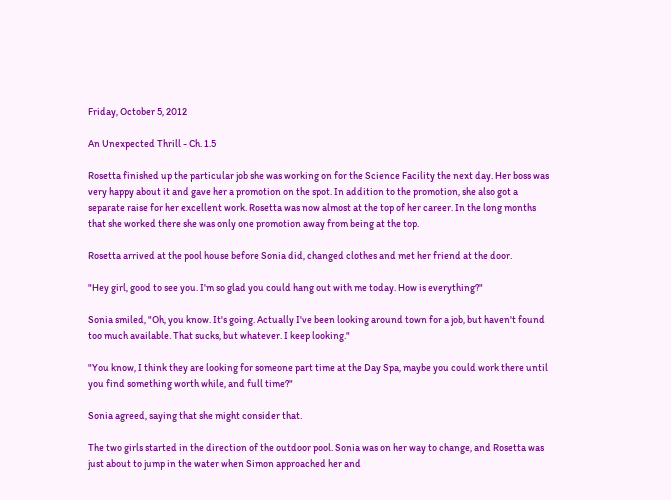Friday, October 5, 2012

An Unexpected Thrill - Ch. 1.5

Rosetta finished up the particular job she was working on for the Science Facility the next day. Her boss was very happy about it and gave her a promotion on the spot. In addition to the promotion, she also got a separate raise for her excellent work. Rosetta was now almost at the top of her career. In the long months that she worked there she was only one promotion away from being at the top.

Rosetta arrived at the pool house before Sonia did, changed clothes and met her friend at the door.

"Hey girl, good to see you. I'm so glad you could hang out with me today. How is everything?"

Sonia smiled, "Oh, you know. It's going. Actually I've been looking around town for a job, but haven't found too much available. That sucks, but whatever. I keep looking."

"You know, I think they are looking for someone part time at the Day Spa, maybe you could work there until you find something worth while, and full time?"

Sonia agreed, saying that she might consider that.

The two girls started in the direction of the outdoor pool. Sonia was on her way to change, and Rosetta was just about to jump in the water when Simon approached her and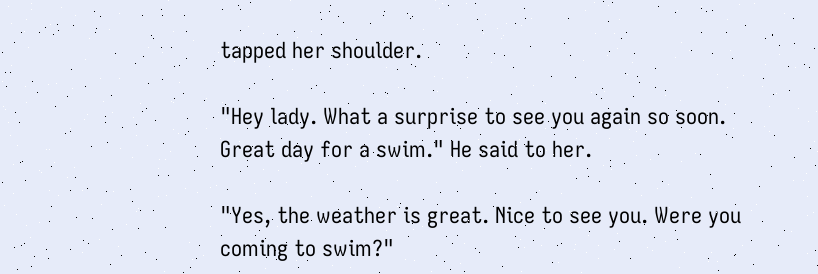tapped her shoulder.

"Hey lady. What a surprise to see you again so soon. Great day for a swim." He said to her.

"Yes, the weather is great. Nice to see you. Were you coming to swim?"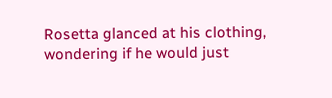Rosetta glanced at his clothing, wondering if he would just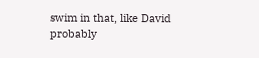swim in that, like David probably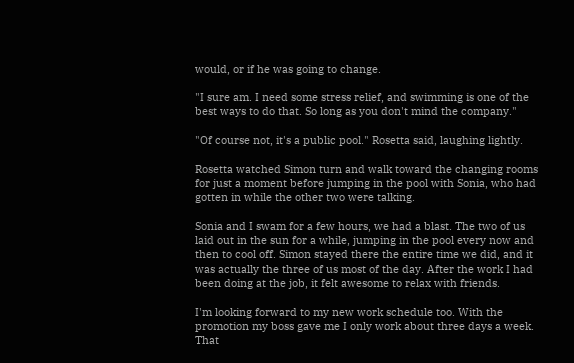would, or if he was going to change.

"I sure am. I need some stress relief, and swimming is one of the best ways to do that. So long as you don't mind the company."

"Of course not, it's a public pool." Rosetta said, laughing lightly.

Rosetta watched Simon turn and walk toward the changing rooms for just a moment before jumping in the pool with Sonia, who had gotten in while the other two were talking.

Sonia and I swam for a few hours, we had a blast. The two of us laid out in the sun for a while, jumping in the pool every now and then to cool off. Simon stayed there the entire time we did, and it was actually the three of us most of the day. After the work I had been doing at the job, it felt awesome to relax with friends.

I'm looking forward to my new work schedule too. With the promotion my boss gave me I only work about three days a week. That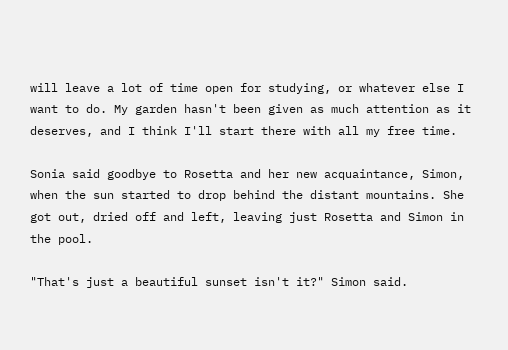will leave a lot of time open for studying, or whatever else I want to do. My garden hasn't been given as much attention as it deserves, and I think I'll start there with all my free time.

Sonia said goodbye to Rosetta and her new acquaintance, Simon, when the sun started to drop behind the distant mountains. She got out, dried off and left, leaving just Rosetta and Simon in the pool.

"That's just a beautiful sunset isn't it?" Simon said.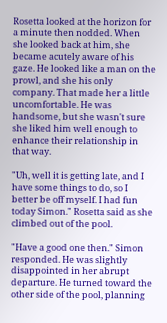Rosetta looked at the horizon for a minute then nodded. When she looked back at him, she became acutely aware of his gaze. He looked like a man on the prowl, and she his only company. That made her a little uncomfortable. He was handsome, but she wasn't sure she liked him well enough to enhance their relationship in that way.

"Uh, well it is getting late, and I have some things to do, so I better be off myself. I had fun today Simon." Rosetta said as she climbed out of the pool.

"Have a good one then." Simon responded. He was slightly disappointed in her abrupt departure. He turned toward the other side of the pool, planning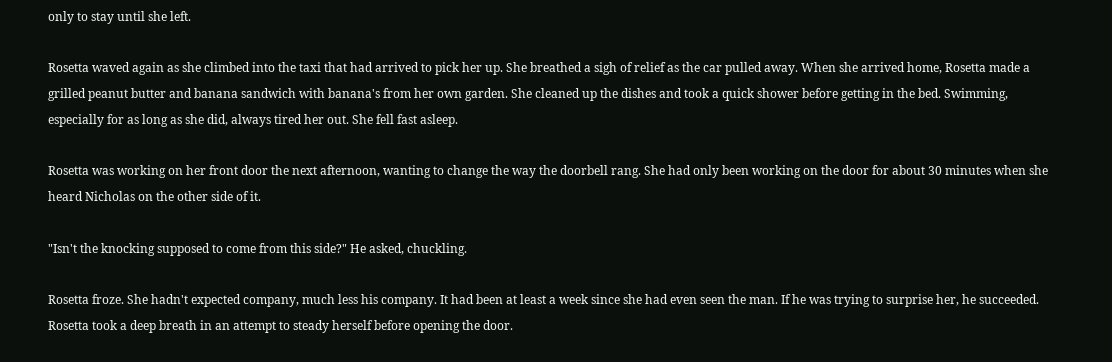only to stay until she left.

Rosetta waved again as she climbed into the taxi that had arrived to pick her up. She breathed a sigh of relief as the car pulled away. When she arrived home, Rosetta made a grilled peanut butter and banana sandwich with banana's from her own garden. She cleaned up the dishes and took a quick shower before getting in the bed. Swimming, especially for as long as she did, always tired her out. She fell fast asleep.

Rosetta was working on her front door the next afternoon, wanting to change the way the doorbell rang. She had only been working on the door for about 30 minutes when she heard Nicholas on the other side of it.

"Isn't the knocking supposed to come from this side?" He asked, chuckling.

Rosetta froze. She hadn't expected company, much less his company. It had been at least a week since she had even seen the man. If he was trying to surprise her, he succeeded. Rosetta took a deep breath in an attempt to steady herself before opening the door.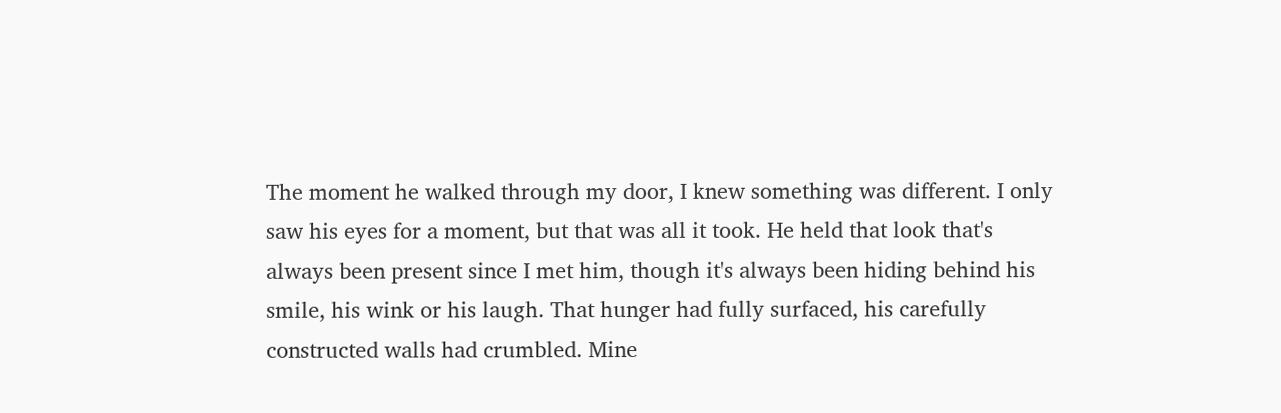The moment he walked through my door, I knew something was different. I only saw his eyes for a moment, but that was all it took. He held that look that's always been present since I met him, though it's always been hiding behind his smile, his wink or his laugh. That hunger had fully surfaced, his carefully constructed walls had crumbled. Mine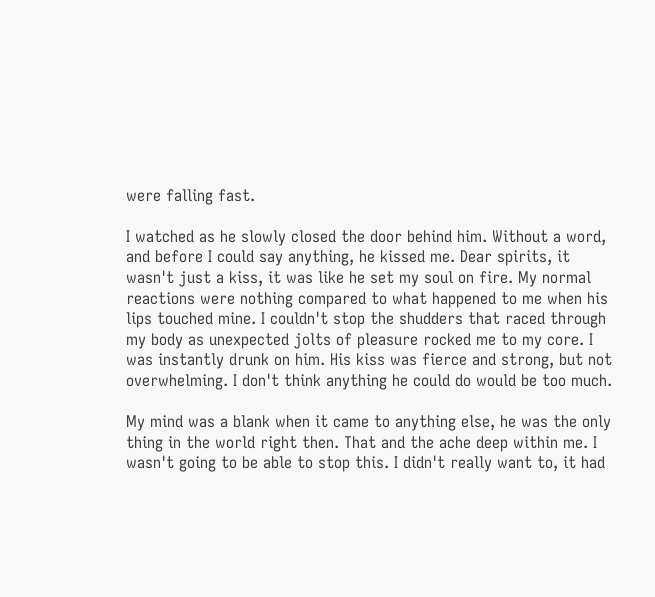were falling fast.

I watched as he slowly closed the door behind him. Without a word, and before I could say anything, he kissed me. Dear spirits, it wasn't just a kiss, it was like he set my soul on fire. My normal reactions were nothing compared to what happened to me when his lips touched mine. I couldn't stop the shudders that raced through my body as unexpected jolts of pleasure rocked me to my core. I was instantly drunk on him. His kiss was fierce and strong, but not overwhelming. I don't think anything he could do would be too much.

My mind was a blank when it came to anything else, he was the only thing in the world right then. That and the ache deep within me. I wasn't going to be able to stop this. I didn't really want to, it had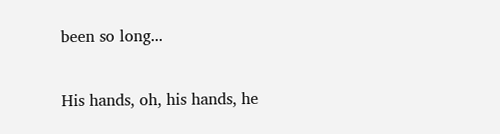been so long...

His hands, oh, his hands, he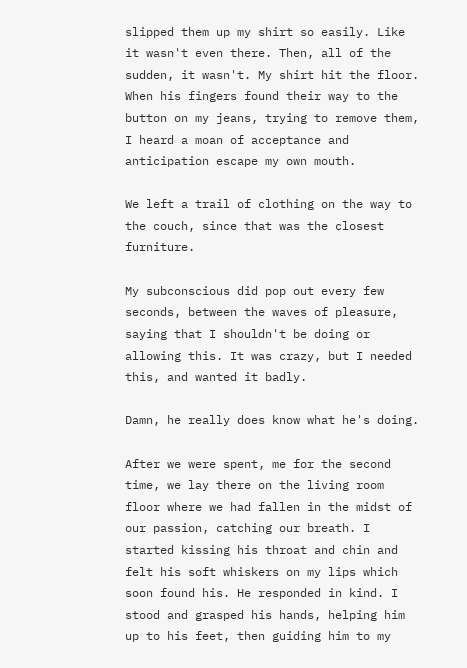slipped them up my shirt so easily. Like it wasn't even there. Then, all of the sudden, it wasn't. My shirt hit the floor. When his fingers found their way to the button on my jeans, trying to remove them, I heard a moan of acceptance and anticipation escape my own mouth.

We left a trail of clothing on the way to the couch, since that was the closest furniture.

My subconscious did pop out every few seconds, between the waves of pleasure, saying that I shouldn't be doing or allowing this. It was crazy, but I needed this, and wanted it badly.

Damn, he really does know what he's doing.

After we were spent, me for the second time, we lay there on the living room floor where we had fallen in the midst of our passion, catching our breath. I started kissing his throat and chin and felt his soft whiskers on my lips which soon found his. He responded in kind. I stood and grasped his hands, helping him up to his feet, then guiding him to my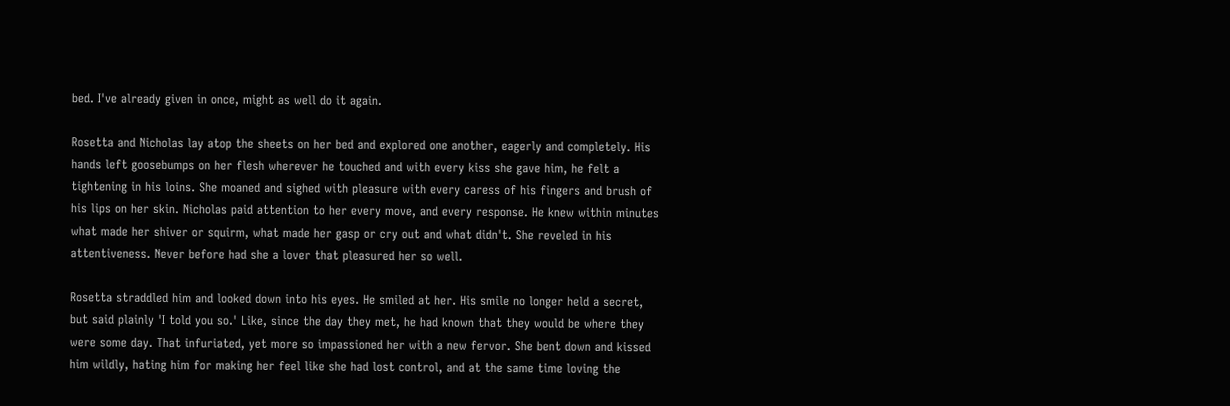bed. I've already given in once, might as well do it again.

Rosetta and Nicholas lay atop the sheets on her bed and explored one another, eagerly and completely. His hands left goosebumps on her flesh wherever he touched and with every kiss she gave him, he felt a tightening in his loins. She moaned and sighed with pleasure with every caress of his fingers and brush of his lips on her skin. Nicholas paid attention to her every move, and every response. He knew within minutes what made her shiver or squirm, what made her gasp or cry out and what didn't. She reveled in his attentiveness. Never before had she a lover that pleasured her so well.

Rosetta straddled him and looked down into his eyes. He smiled at her. His smile no longer held a secret, but said plainly 'I told you so.' Like, since the day they met, he had known that they would be where they were some day. That infuriated, yet more so impassioned her with a new fervor. She bent down and kissed him wildly, hating him for making her feel like she had lost control, and at the same time loving the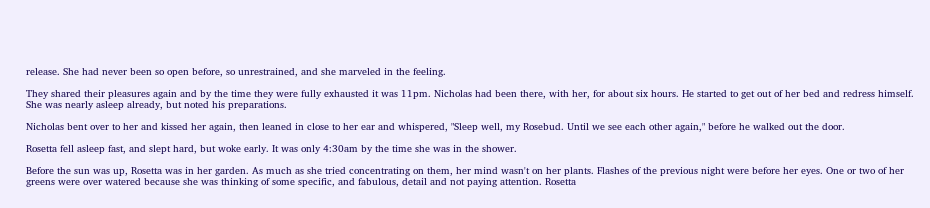release. She had never been so open before, so unrestrained, and she marveled in the feeling.

They shared their pleasures again and by the time they were fully exhausted it was 11pm. Nicholas had been there, with her, for about six hours. He started to get out of her bed and redress himself. She was nearly asleep already, but noted his preparations.

Nicholas bent over to her and kissed her again, then leaned in close to her ear and whispered, "Sleep well, my Rosebud. Until we see each other again," before he walked out the door.

Rosetta fell asleep fast, and slept hard, but woke early. It was only 4:30am by the time she was in the shower.

Before the sun was up, Rosetta was in her garden. As much as she tried concentrating on them, her mind wasn't on her plants. Flashes of the previous night were before her eyes. One or two of her greens were over watered because she was thinking of some specific, and fabulous, detail and not paying attention. Rosetta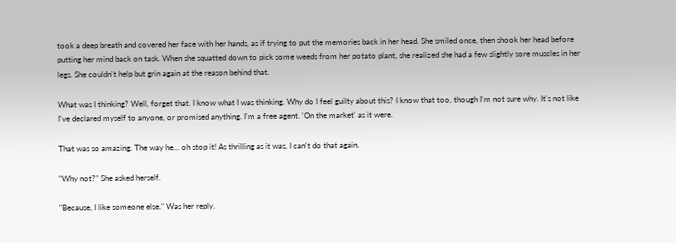took a deep breath and covered her face with her hands, as if trying to put the memories back in her head. She smiled once, then shook her head before putting her mind back on task. When she squatted down to pick some weeds from her potato plant, she realized she had a few slightly sore muscles in her legs. She couldn't help but grin again at the reason behind that.

What was I thinking? Well, forget that. I know what I was thinking. Why do I feel guilty about this? I know that too, though I'm not sure why. It's not like I've declared myself to anyone, or promised anything. I'm a free agent. 'On the market' as it were.

That was so amazing. The way he... oh stop it! As thrilling as it was, I can't do that again.

"Why not?" She asked herself.

"Because, I like someone else." Was her reply.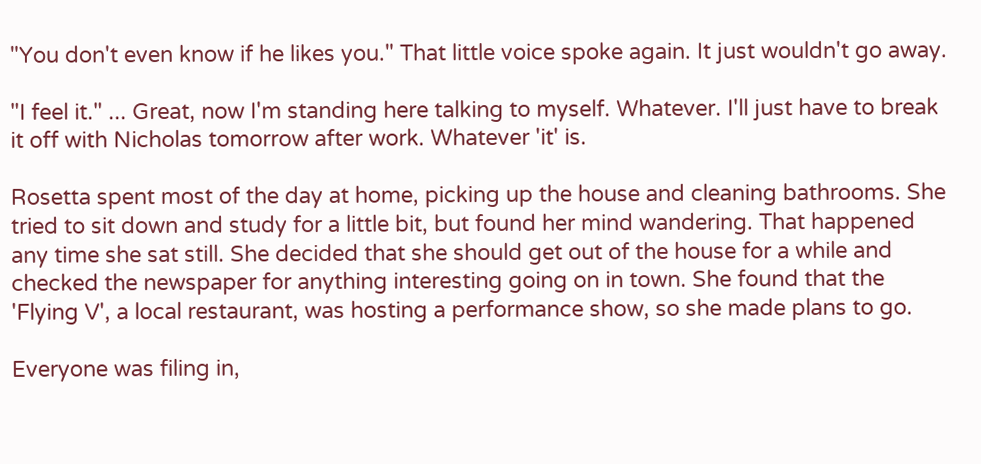"You don't even know if he likes you." That little voice spoke again. It just wouldn't go away.

"I feel it." ... Great, now I'm standing here talking to myself. Whatever. I'll just have to break it off with Nicholas tomorrow after work. Whatever 'it' is.

Rosetta spent most of the day at home, picking up the house and cleaning bathrooms. She tried to sit down and study for a little bit, but found her mind wandering. That happened any time she sat still. She decided that she should get out of the house for a while and checked the newspaper for anything interesting going on in town. She found that the 'Flying V', a local restaurant, was hosting a performance show, so she made plans to go.

Everyone was filing in,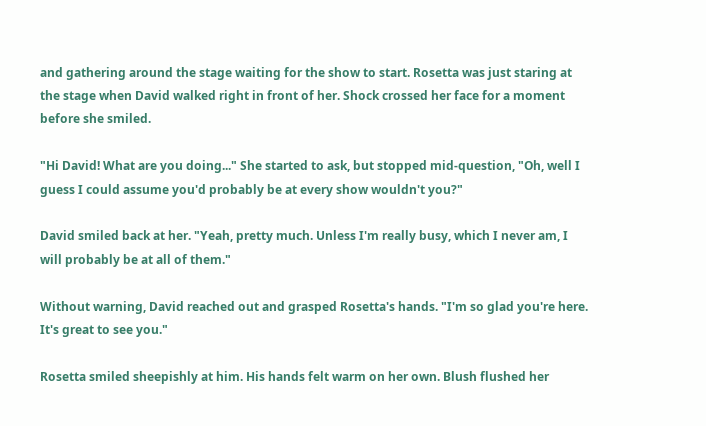and gathering around the stage waiting for the show to start. Rosetta was just staring at the stage when David walked right in front of her. Shock crossed her face for a moment before she smiled.

"Hi David! What are you doing..." She started to ask, but stopped mid-question, "Oh, well I guess I could assume you'd probably be at every show wouldn't you?"

David smiled back at her. "Yeah, pretty much. Unless I'm really busy, which I never am, I will probably be at all of them."

Without warning, David reached out and grasped Rosetta's hands. "I'm so glad you're here. It's great to see you."

Rosetta smiled sheepishly at him. His hands felt warm on her own. Blush flushed her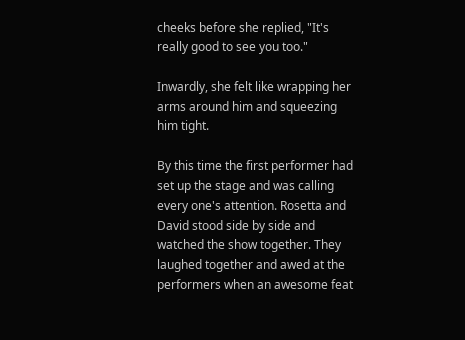cheeks before she replied, "It's really good to see you too."

Inwardly, she felt like wrapping her arms around him and squeezing him tight.

By this time the first performer had set up the stage and was calling every one's attention. Rosetta and David stood side by side and watched the show together. They laughed together and awed at the performers when an awesome feat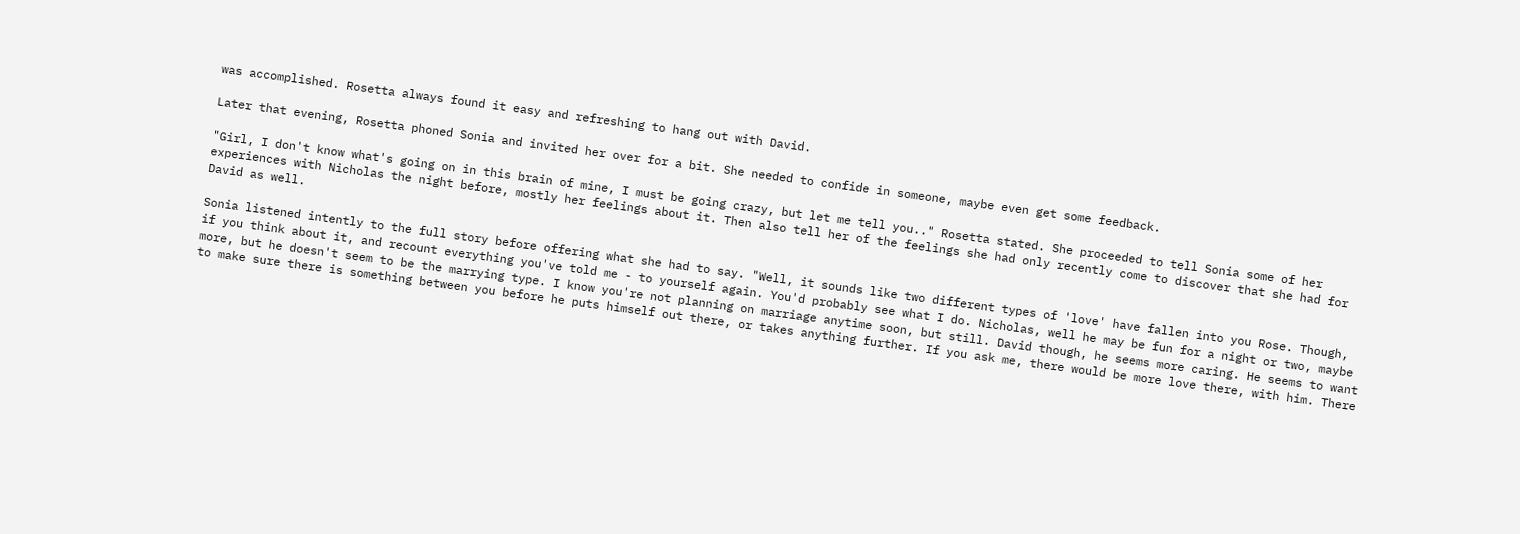was accomplished. Rosetta always found it easy and refreshing to hang out with David.

Later that evening, Rosetta phoned Sonia and invited her over for a bit. She needed to confide in someone, maybe even get some feedback.

"Girl, I don't know what's going on in this brain of mine, I must be going crazy, but let me tell you.." Rosetta stated. She proceeded to tell Sonia some of her experiences with Nicholas the night before, mostly her feelings about it. Then also tell her of the feelings she had only recently come to discover that she had for David as well.

Sonia listened intently to the full story before offering what she had to say. "Well, it sounds like two different types of 'love' have fallen into you Rose. Though, if you think about it, and recount everything you've told me - to yourself again. You'd probably see what I do. Nicholas, well he may be fun for a night or two, maybe more, but he doesn't seem to be the marrying type. I know you're not planning on marriage anytime soon, but still. David though, he seems more caring. He seems to want to make sure there is something between you before he puts himself out there, or takes anything further. If you ask me, there would be more love there, with him. There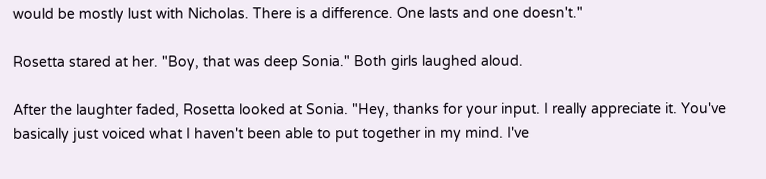would be mostly lust with Nicholas. There is a difference. One lasts and one doesn't."

Rosetta stared at her. "Boy, that was deep Sonia." Both girls laughed aloud.

After the laughter faded, Rosetta looked at Sonia. "Hey, thanks for your input. I really appreciate it. You've basically just voiced what I haven't been able to put together in my mind. I've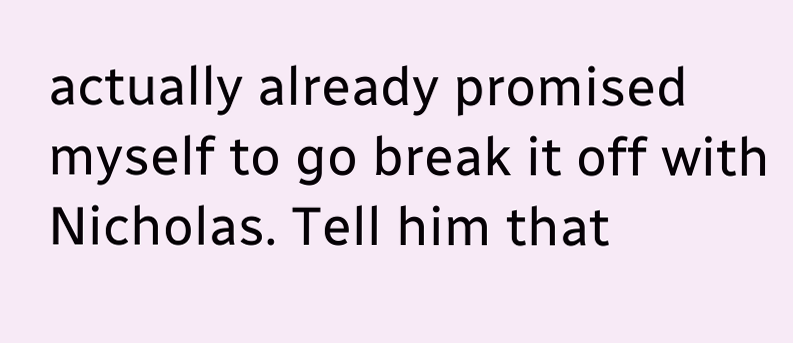actually already promised myself to go break it off with Nicholas. Tell him that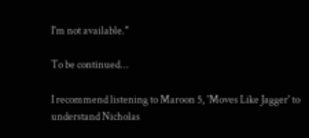I'm not available."

To be continued...

I recommend listening to Maroon 5, 'Moves Like Jagger' to understand Nicholas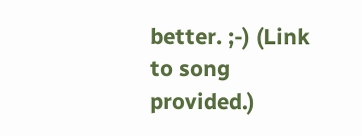better. ;-) (Link to song provided.)